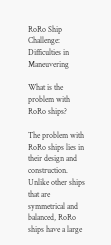RoRo Ship Challenge: Difficulties in Maneuvering

What is the problem with RoRo ships?

The problem with RoRo ships lies in their design and construction. Unlike other ships that are symmetrical and balanced, RoRo ships have a large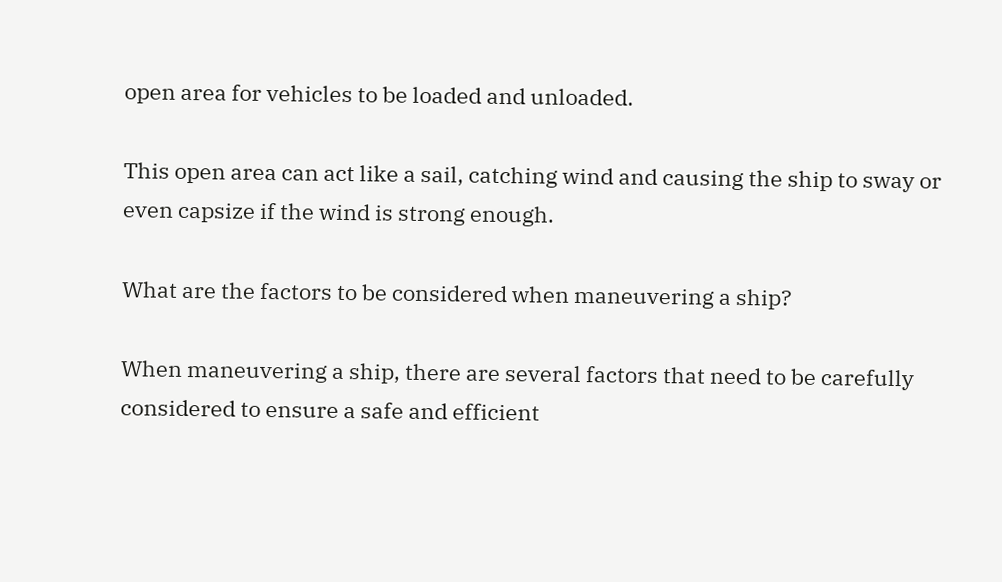open area for vehicles to be loaded and unloaded.

This open area can act like a sail, catching wind and causing the ship to sway or even capsize if the wind is strong enough.

What are the factors to be considered when maneuvering a ship?

When maneuvering a ship, there are several factors that need to be carefully considered to ensure a safe and efficient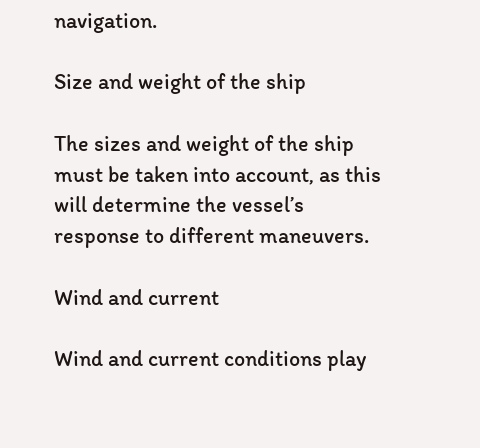navigation.

Size and weight of the ship

The sizes and weight of the ship must be taken into account, as this will determine the vessel’s response to different maneuvers.

Wind and current

Wind and current conditions play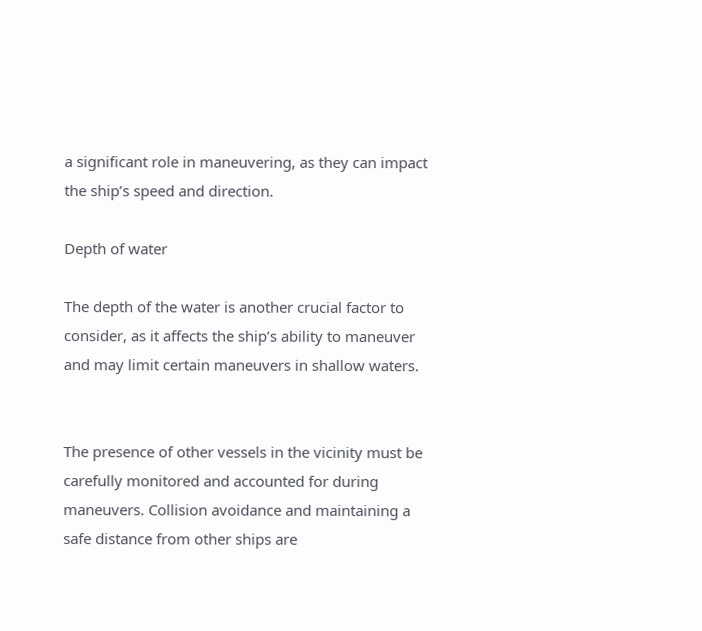a significant role in maneuvering, as they can impact the ship’s speed and direction.

Depth of water

The depth of the water is another crucial factor to consider, as it affects the ship’s ability to maneuver and may limit certain maneuvers in shallow waters.


The presence of other vessels in the vicinity must be carefully monitored and accounted for during maneuvers. Collision avoidance and maintaining a safe distance from other ships are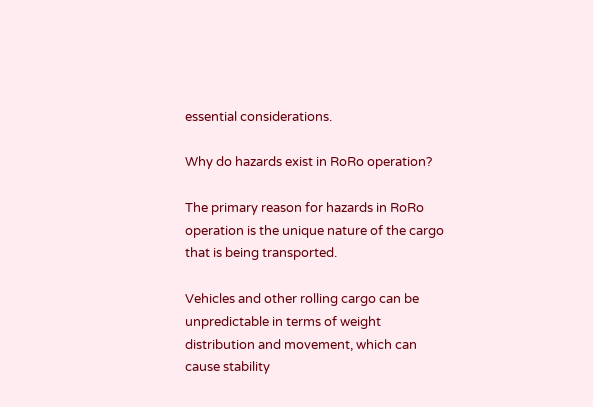essential considerations.

Why do hazards exist in RoRo operation?

The primary reason for hazards in RoRo operation is the unique nature of the cargo that is being transported.

Vehicles and other rolling cargo can be unpredictable in terms of weight distribution and movement, which can cause stability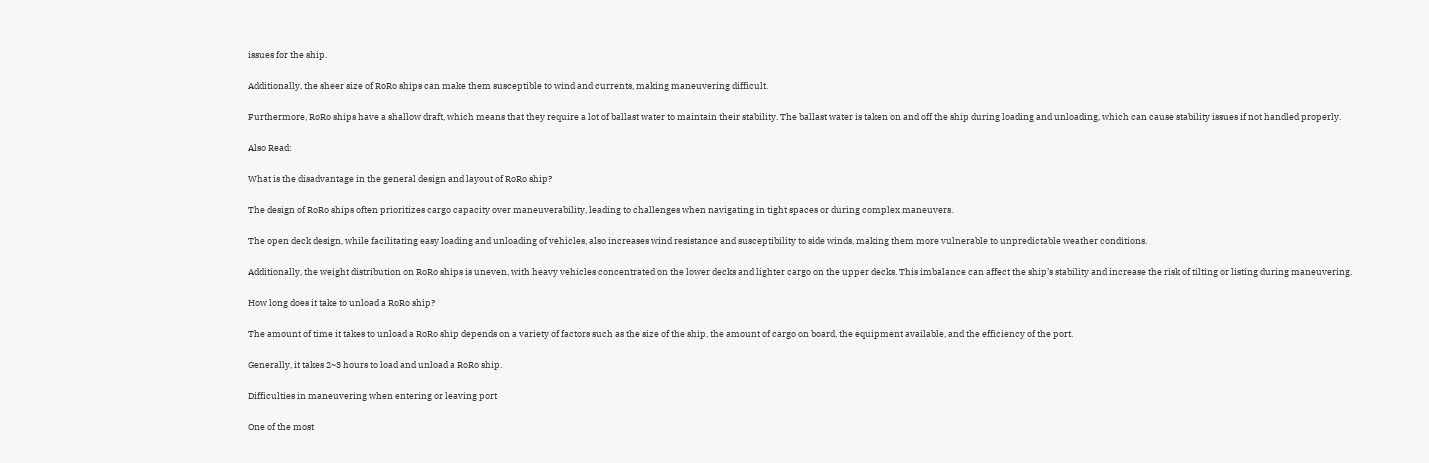issues for the ship.

Additionally, the sheer size of RoRo ships can make them susceptible to wind and currents, making maneuvering difficult.

Furthermore, RoRo ships have a shallow draft, which means that they require a lot of ballast water to maintain their stability. The ballast water is taken on and off the ship during loading and unloading, which can cause stability issues if not handled properly.

Also Read:

What is the disadvantage in the general design and layout of RoRo ship?

The design of RoRo ships often prioritizes cargo capacity over maneuverability, leading to challenges when navigating in tight spaces or during complex maneuvers.

The open deck design, while facilitating easy loading and unloading of vehicles, also increases wind resistance and susceptibility to side winds, making them more vulnerable to unpredictable weather conditions.

Additionally, the weight distribution on RoRo ships is uneven, with heavy vehicles concentrated on the lower decks and lighter cargo on the upper decks. This imbalance can affect the ship’s stability and increase the risk of tilting or listing during maneuvering.

How long does it take to unload a RoRo ship?

The amount of time it takes to unload a RoRo ship depends on a variety of factors such as the size of the ship, the amount of cargo on board, the equipment available, and the efficiency of the port.

Generally, it takes 2~3 hours to load and unload a RoRo ship.

Difficulties in maneuvering when entering or leaving port

One of the most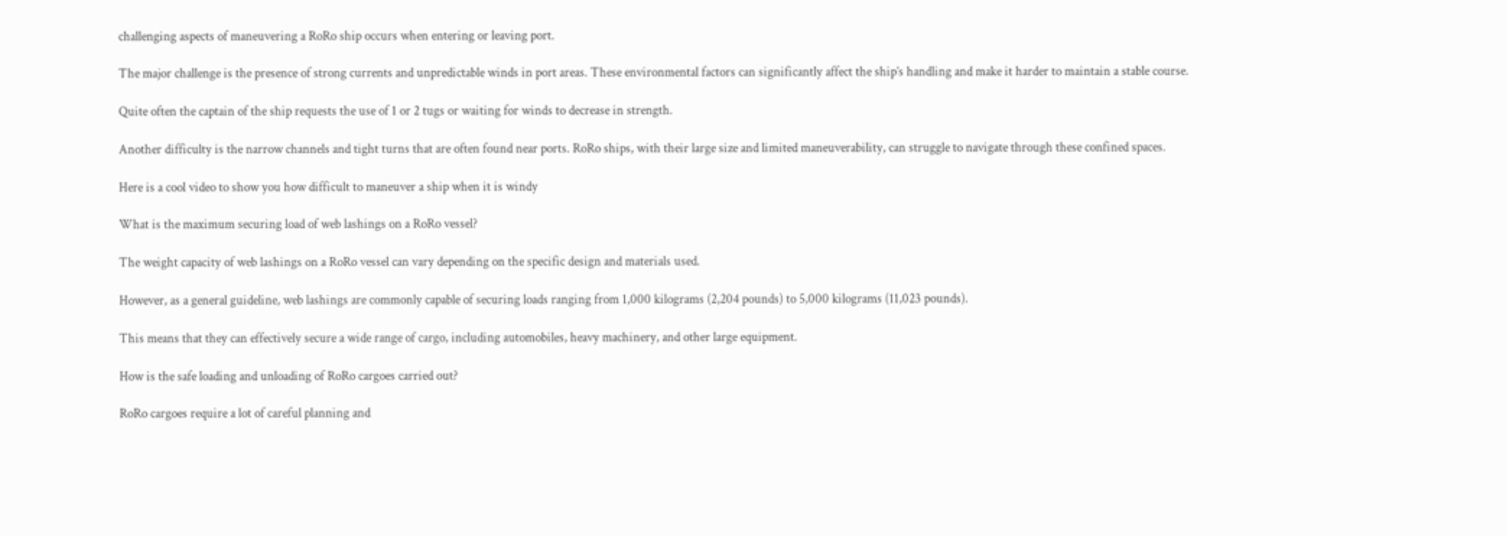challenging aspects of maneuvering a RoRo ship occurs when entering or leaving port.

The major challenge is the presence of strong currents and unpredictable winds in port areas. These environmental factors can significantly affect the ship’s handling and make it harder to maintain a stable course.

Quite often the captain of the ship requests the use of 1 or 2 tugs or waiting for winds to decrease in strength.

Another difficulty is the narrow channels and tight turns that are often found near ports. RoRo ships, with their large size and limited maneuverability, can struggle to navigate through these confined spaces.

Here is a cool video to show you how difficult to maneuver a ship when it is windy

What is the maximum securing load of web lashings on a RoRo vessel?

The weight capacity of web lashings on a RoRo vessel can vary depending on the specific design and materials used.

However, as a general guideline, web lashings are commonly capable of securing loads ranging from 1,000 kilograms (2,204 pounds) to 5,000 kilograms (11,023 pounds).

This means that they can effectively secure a wide range of cargo, including automobiles, heavy machinery, and other large equipment.

How is the safe loading and unloading of RoRo cargoes carried out?

RoRo cargoes require a lot of careful planning and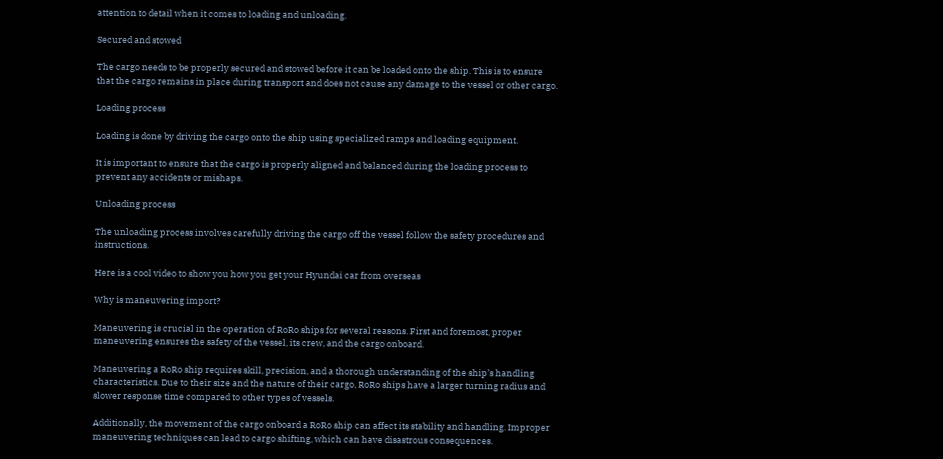attention to detail when it comes to loading and unloading.

Secured and stowed

The cargo needs to be properly secured and stowed before it can be loaded onto the ship. This is to ensure that the cargo remains in place during transport and does not cause any damage to the vessel or other cargo.

Loading process

Loading is done by driving the cargo onto the ship using specialized ramps and loading equipment.

It is important to ensure that the cargo is properly aligned and balanced during the loading process to prevent any accidents or mishaps.

Unloading process

The unloading process involves carefully driving the cargo off the vessel follow the safety procedures and instructions.

Here is a cool video to show you how you get your Hyundai car from overseas

Why is maneuvering import?

Maneuvering is crucial in the operation of RoRo ships for several reasons. First and foremost, proper maneuvering ensures the safety of the vessel, its crew, and the cargo onboard.

Maneuvering a RoRo ship requires skill, precision, and a thorough understanding of the ship’s handling characteristics. Due to their size and the nature of their cargo, RoRo ships have a larger turning radius and slower response time compared to other types of vessels.

Additionally, the movement of the cargo onboard a RoRo ship can affect its stability and handling. Improper maneuvering techniques can lead to cargo shifting, which can have disastrous consequences.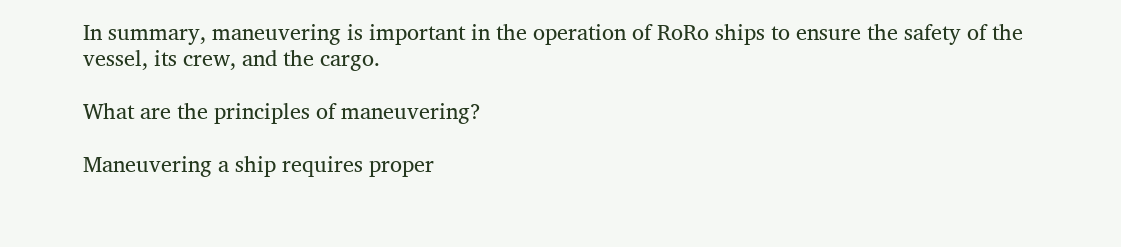In summary, maneuvering is important in the operation of RoRo ships to ensure the safety of the vessel, its crew, and the cargo.

What are the principles of maneuvering?

Maneuvering a ship requires proper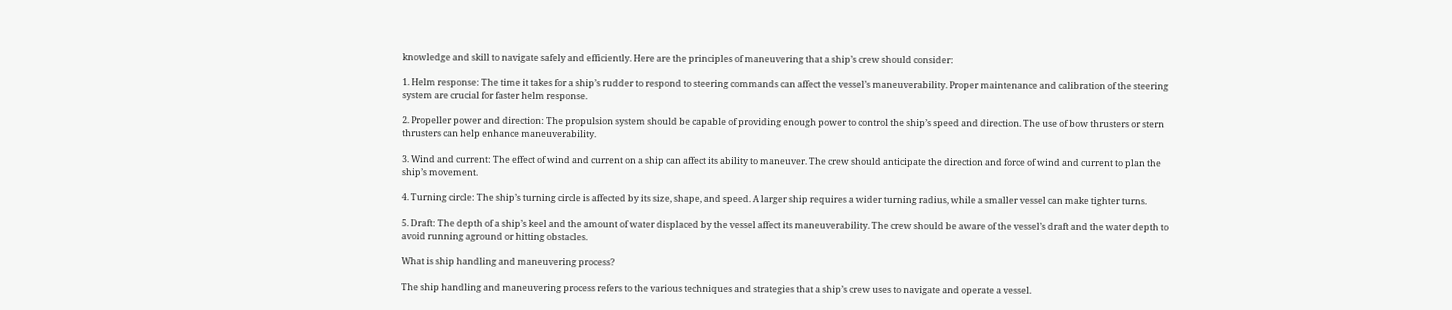knowledge and skill to navigate safely and efficiently. Here are the principles of maneuvering that a ship’s crew should consider:

1. Helm response: The time it takes for a ship’s rudder to respond to steering commands can affect the vessel’s maneuverability. Proper maintenance and calibration of the steering system are crucial for faster helm response.

2. Propeller power and direction: The propulsion system should be capable of providing enough power to control the ship’s speed and direction. The use of bow thrusters or stern thrusters can help enhance maneuverability.

3. Wind and current: The effect of wind and current on a ship can affect its ability to maneuver. The crew should anticipate the direction and force of wind and current to plan the ship’s movement.

4. Turning circle: The ship’s turning circle is affected by its size, shape, and speed. A larger ship requires a wider turning radius, while a smaller vessel can make tighter turns.

5. Draft: The depth of a ship’s keel and the amount of water displaced by the vessel affect its maneuverability. The crew should be aware of the vessel’s draft and the water depth to avoid running aground or hitting obstacles.

What is ship handling and maneuvering process?

The ship handling and maneuvering process refers to the various techniques and strategies that a ship’s crew uses to navigate and operate a vessel.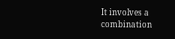It involves a combination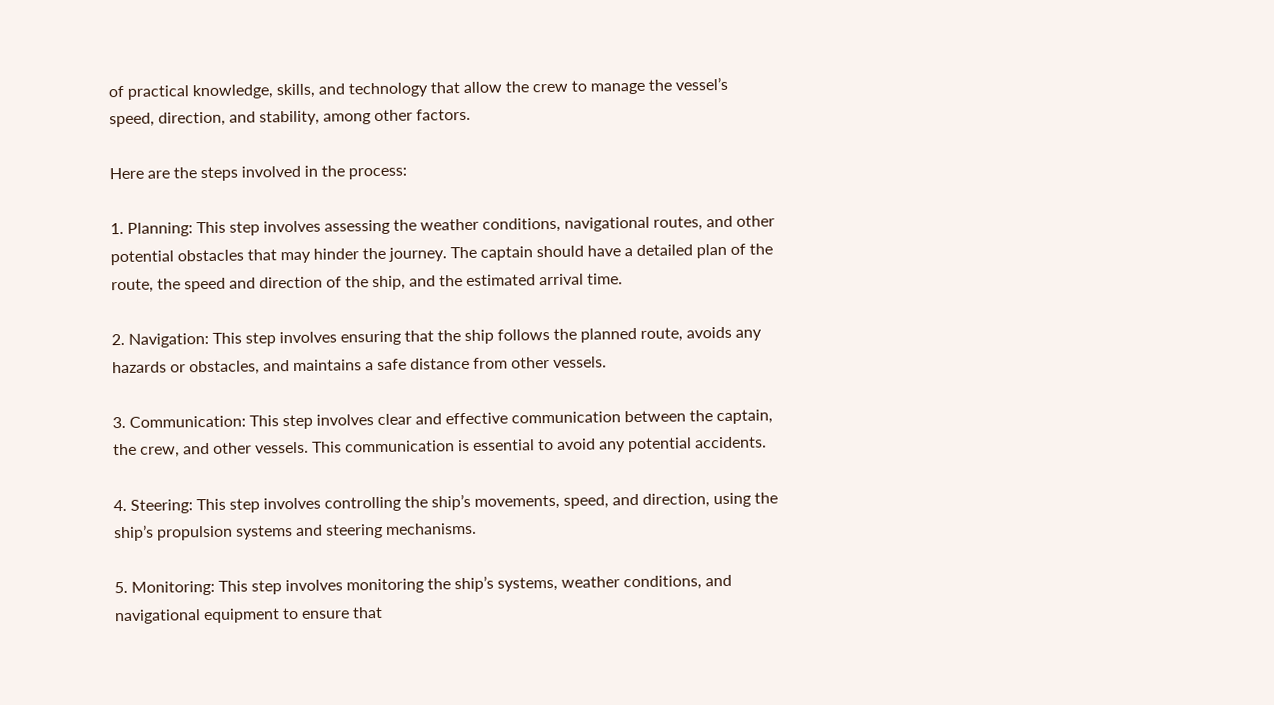of practical knowledge, skills, and technology that allow the crew to manage the vessel’s speed, direction, and stability, among other factors.

Here are the steps involved in the process:

1. Planning: This step involves assessing the weather conditions, navigational routes, and other potential obstacles that may hinder the journey. The captain should have a detailed plan of the route, the speed and direction of the ship, and the estimated arrival time.

2. Navigation: This step involves ensuring that the ship follows the planned route, avoids any hazards or obstacles, and maintains a safe distance from other vessels.

3. Communication: This step involves clear and effective communication between the captain, the crew, and other vessels. This communication is essential to avoid any potential accidents.

4. Steering: This step involves controlling the ship’s movements, speed, and direction, using the ship’s propulsion systems and steering mechanisms.

5. Monitoring: This step involves monitoring the ship’s systems, weather conditions, and navigational equipment to ensure that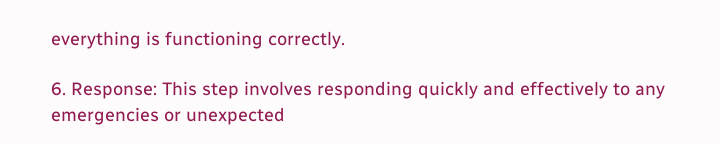everything is functioning correctly.

6. Response: This step involves responding quickly and effectively to any emergencies or unexpected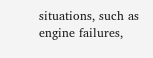situations, such as engine failures,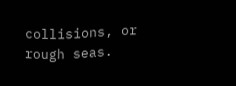collisions, or rough seas.